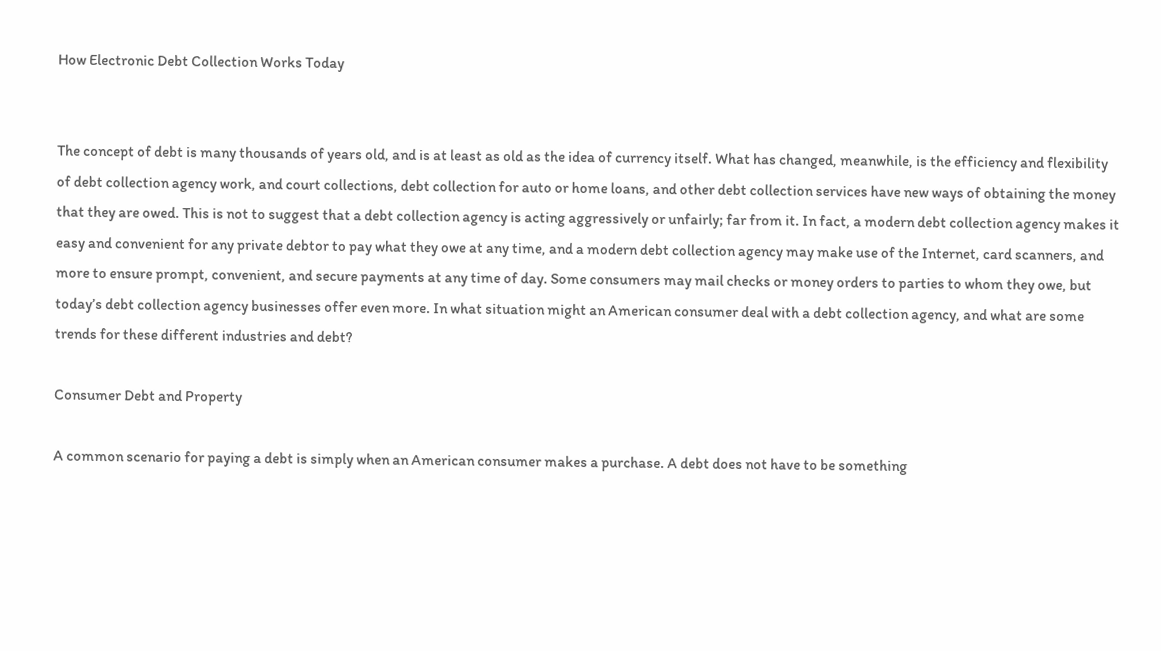How Electronic Debt Collection Works Today


The concept of debt is many thousands of years old, and is at least as old as the idea of currency itself. What has changed, meanwhile, is the efficiency and flexibility of debt collection agency work, and court collections, debt collection for auto or home loans, and other debt collection services have new ways of obtaining the money that they are owed. This is not to suggest that a debt collection agency is acting aggressively or unfairly; far from it. In fact, a modern debt collection agency makes it easy and convenient for any private debtor to pay what they owe at any time, and a modern debt collection agency may make use of the Internet, card scanners, and more to ensure prompt, convenient, and secure payments at any time of day. Some consumers may mail checks or money orders to parties to whom they owe, but today’s debt collection agency businesses offer even more. In what situation might an American consumer deal with a debt collection agency, and what are some trends for these different industries and debt?

Consumer Debt and Property

A common scenario for paying a debt is simply when an American consumer makes a purchase. A debt does not have to be something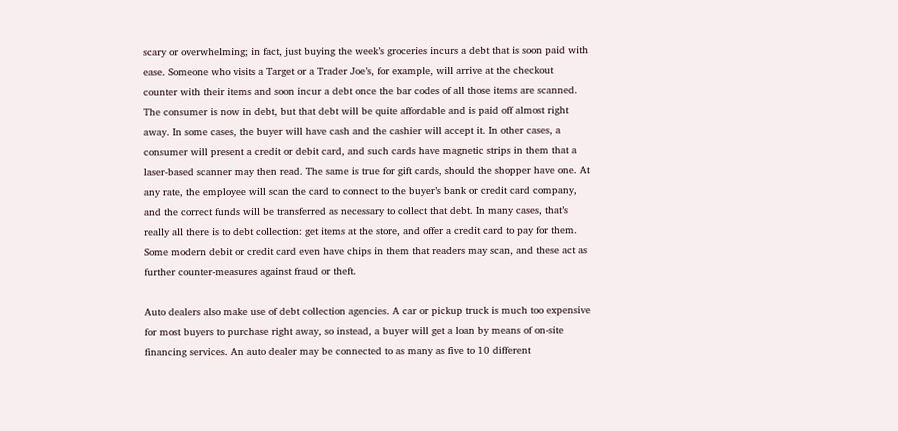scary or overwhelming; in fact, just buying the week’s groceries incurs a debt that is soon paid with ease. Someone who visits a Target or a Trader Joe’s, for example, will arrive at the checkout counter with their items and soon incur a debt once the bar codes of all those items are scanned. The consumer is now in debt, but that debt will be quite affordable and is paid off almost right away. In some cases, the buyer will have cash and the cashier will accept it. In other cases, a consumer will present a credit or debit card, and such cards have magnetic strips in them that a laser-based scanner may then read. The same is true for gift cards, should the shopper have one. At any rate, the employee will scan the card to connect to the buyer’s bank or credit card company, and the correct funds will be transferred as necessary to collect that debt. In many cases, that’s really all there is to debt collection: get items at the store, and offer a credit card to pay for them. Some modern debit or credit card even have chips in them that readers may scan, and these act as further counter-measures against fraud or theft.

Auto dealers also make use of debt collection agencies. A car or pickup truck is much too expensive for most buyers to purchase right away, so instead, a buyer will get a loan by means of on-site financing services. An auto dealer may be connected to as many as five to 10 different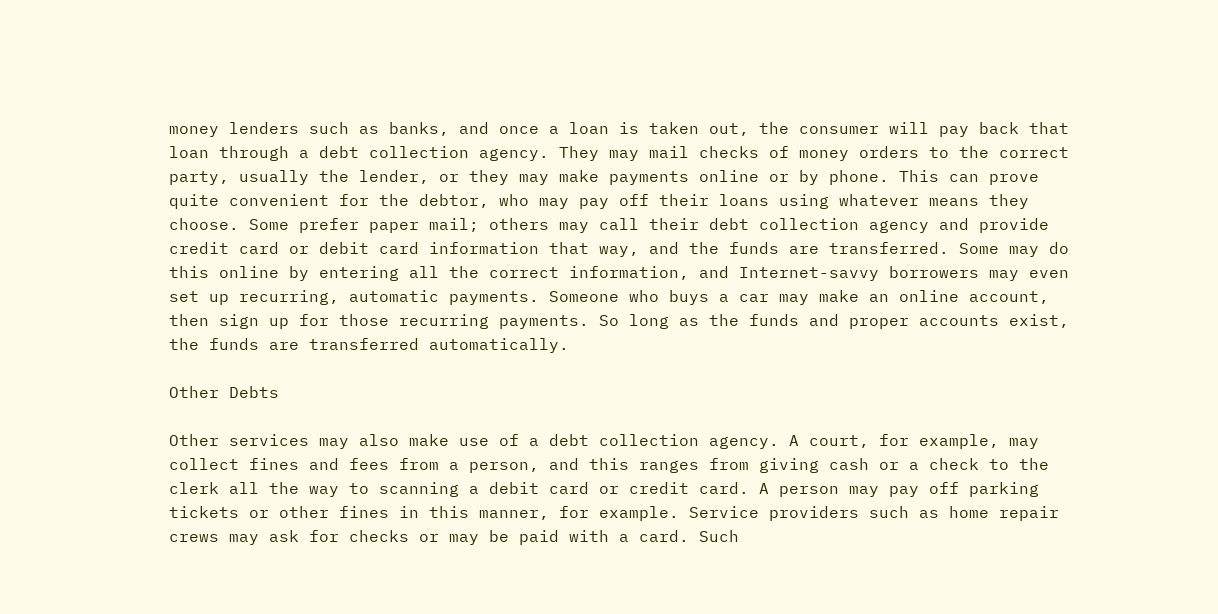money lenders such as banks, and once a loan is taken out, the consumer will pay back that loan through a debt collection agency. They may mail checks of money orders to the correct party, usually the lender, or they may make payments online or by phone. This can prove quite convenient for the debtor, who may pay off their loans using whatever means they choose. Some prefer paper mail; others may call their debt collection agency and provide credit card or debit card information that way, and the funds are transferred. Some may do this online by entering all the correct information, and Internet-savvy borrowers may even set up recurring, automatic payments. Someone who buys a car may make an online account, then sign up for those recurring payments. So long as the funds and proper accounts exist, the funds are transferred automatically.

Other Debts

Other services may also make use of a debt collection agency. A court, for example, may collect fines and fees from a person, and this ranges from giving cash or a check to the clerk all the way to scanning a debit card or credit card. A person may pay off parking tickets or other fines in this manner, for example. Service providers such as home repair crews may ask for checks or may be paid with a card. Such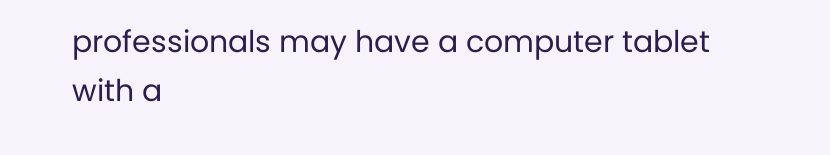professionals may have a computer tablet with a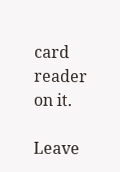card reader on it.

Leave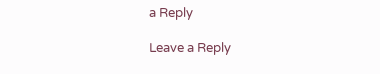a Reply

Leave a Reply